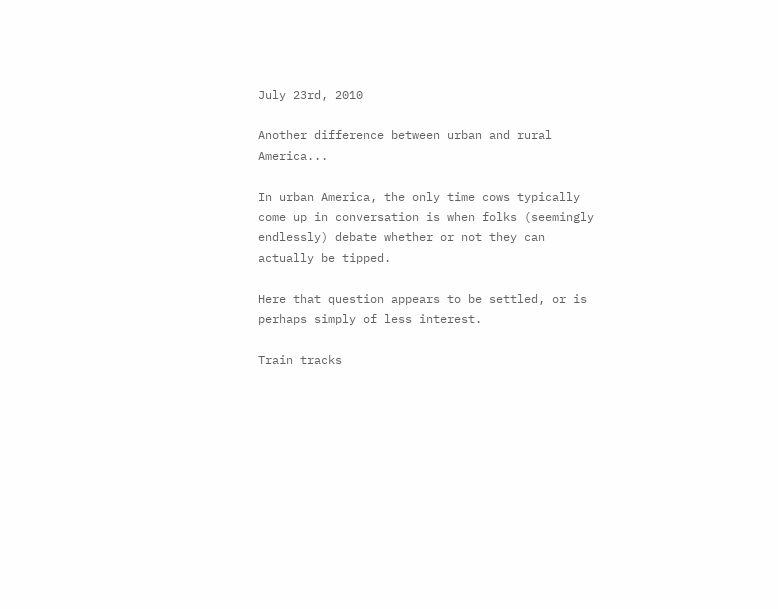July 23rd, 2010

Another difference between urban and rural America...

In urban America, the only time cows typically come up in conversation is when folks (seemingly endlessly) debate whether or not they can actually be tipped.

Here that question appears to be settled, or is perhaps simply of less interest.

Train tracks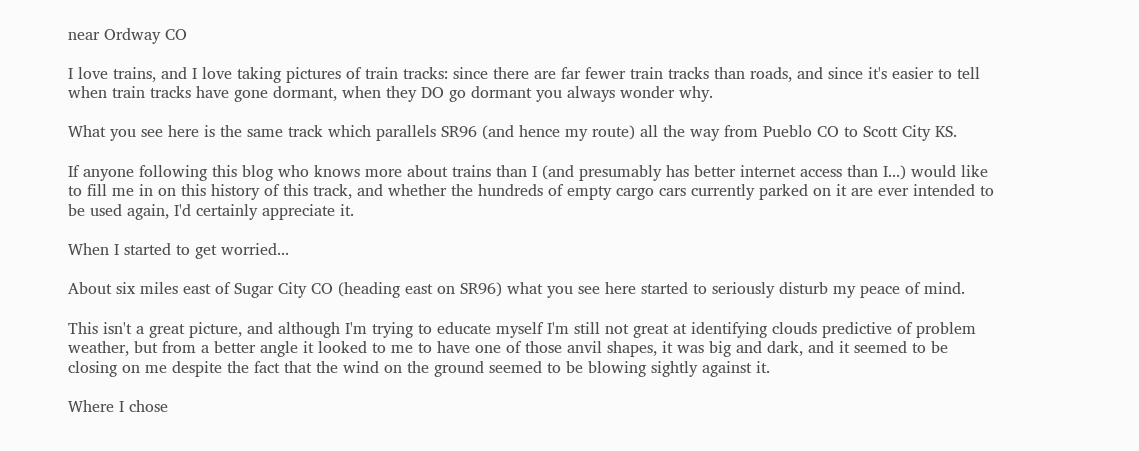near Ordway CO

I love trains, and I love taking pictures of train tracks: since there are far fewer train tracks than roads, and since it's easier to tell when train tracks have gone dormant, when they DO go dormant you always wonder why.

What you see here is the same track which parallels SR96 (and hence my route) all the way from Pueblo CO to Scott City KS.

If anyone following this blog who knows more about trains than I (and presumably has better internet access than I...) would like to fill me in on this history of this track, and whether the hundreds of empty cargo cars currently parked on it are ever intended to be used again, I'd certainly appreciate it.

When I started to get worried...

About six miles east of Sugar City CO (heading east on SR96) what you see here started to seriously disturb my peace of mind.

This isn't a great picture, and although I'm trying to educate myself I'm still not great at identifying clouds predictive of problem weather, but from a better angle it looked to me to have one of those anvil shapes, it was big and dark, and it seemed to be closing on me despite the fact that the wind on the ground seemed to be blowing sightly against it.

Where I chose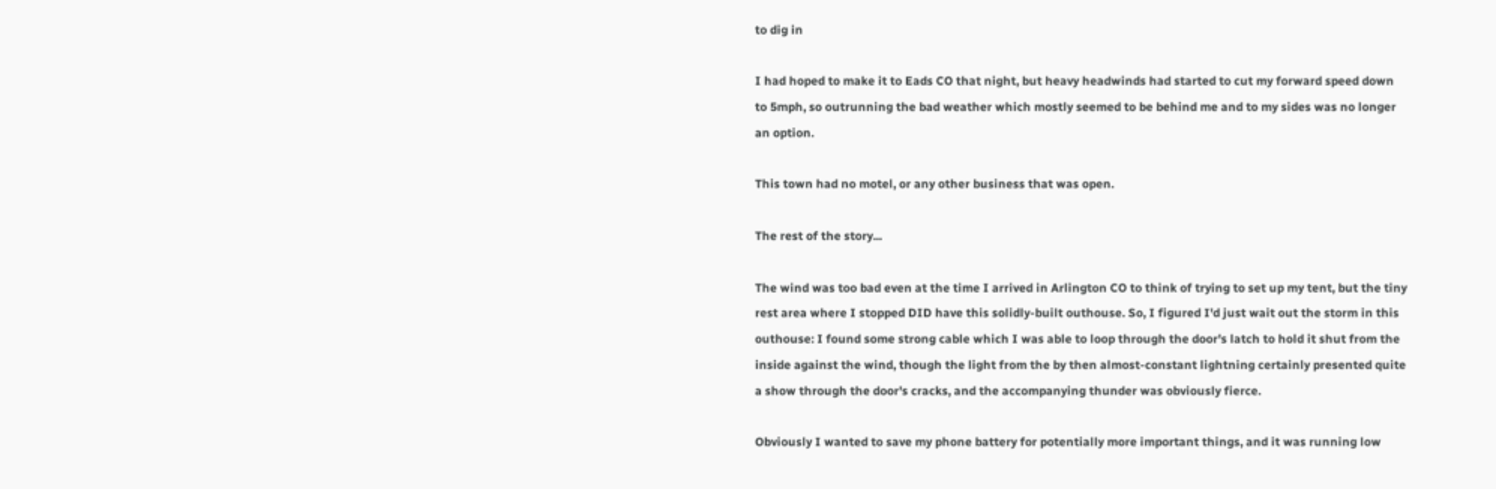to dig in

I had hoped to make it to Eads CO that night, but heavy headwinds had started to cut my forward speed down to 5mph, so outrunning the bad weather which mostly seemed to be behind me and to my sides was no longer an option.

This town had no motel, or any other business that was open.

The rest of the story...

The wind was too bad even at the time I arrived in Arlington CO to think of trying to set up my tent, but the tiny rest area where I stopped DID have this solidly-built outhouse. So, I figured I'd just wait out the storm in this outhouse: I found some strong cable which I was able to loop through the door's latch to hold it shut from the inside against the wind, though the light from the by then almost-constant lightning certainly presented quite a show through the door's cracks, and the accompanying thunder was obviously fierce.

Obviously I wanted to save my phone battery for potentially more important things, and it was running low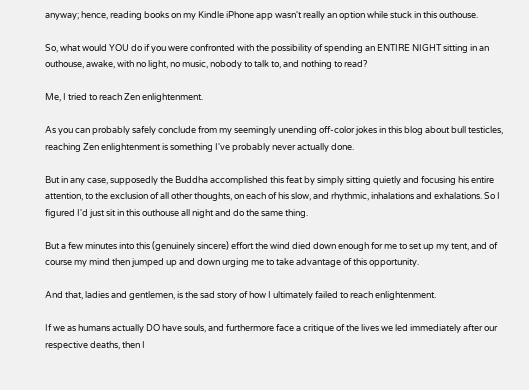anyway; hence, reading books on my Kindle iPhone app wasn't really an option while stuck in this outhouse.

So, what would YOU do if you were confronted with the possibility of spending an ENTIRE NIGHT sitting in an outhouse, awake, with no light, no music, nobody to talk to, and nothing to read?

Me, I tried to reach Zen enlightenment.

As you can probably safely conclude from my seemingly unending off-color jokes in this blog about bull testicles, reaching Zen enlightenment is something I've probably never actually done.

But in any case, supposedly the Buddha accomplished this feat by simply sitting quietly and focusing his entire attention, to the exclusion of all other thoughts, on each of his slow, and rhythmic, inhalations and exhalations. So I figured I'd just sit in this outhouse all night and do the same thing.

But a few minutes into this (genuinely sincere) effort the wind died down enough for me to set up my tent, and of course my mind then jumped up and down urging me to take advantage of this opportunity.

And that, ladies and gentlemen, is the sad story of how I ultimately failed to reach enlightenment.

If we as humans actually DO have souls, and furthermore face a critique of the lives we led immediately after our respective deaths, then I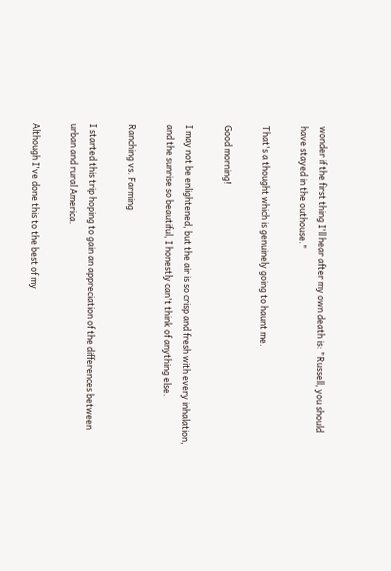wonder if the first thing I'll hear after my own death is: "Russell, you should have stayed in the outhouse."

That's a thought which is genuinely going to haunt me.

Good morning!

I may not be enlightened, but the air is so crisp and fresh with every inhalation, and the sunrise so beautiful, I honestly can't think of anything else.

Ranching vs. Farming

I started this trip hoping to gain an appreciation of the differences between urban and rural America.

Although I've done this to the best of my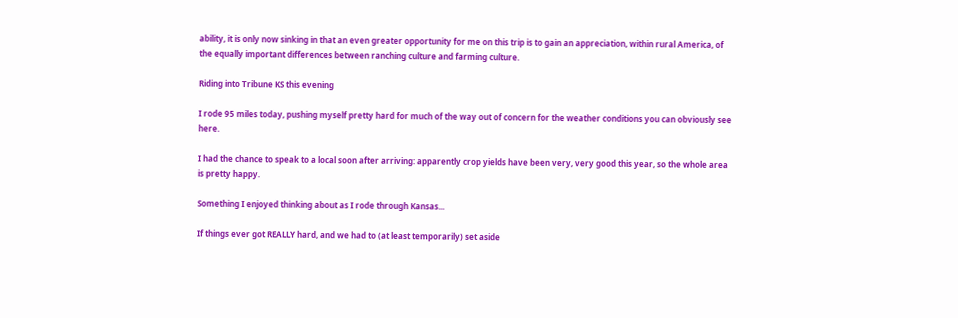ability, it is only now sinking in that an even greater opportunity for me on this trip is to gain an appreciation, within rural America, of the equally important differences between ranching culture and farming culture.

Riding into Tribune KS this evening

I rode 95 miles today, pushing myself pretty hard for much of the way out of concern for the weather conditions you can obviously see here.

I had the chance to speak to a local soon after arriving: apparently crop yields have been very, very good this year, so the whole area is pretty happy.

Something I enjoyed thinking about as I rode through Kansas...

If things ever got REALLY hard, and we had to (at least temporarily) set aside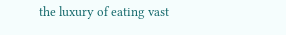the luxury of eating vast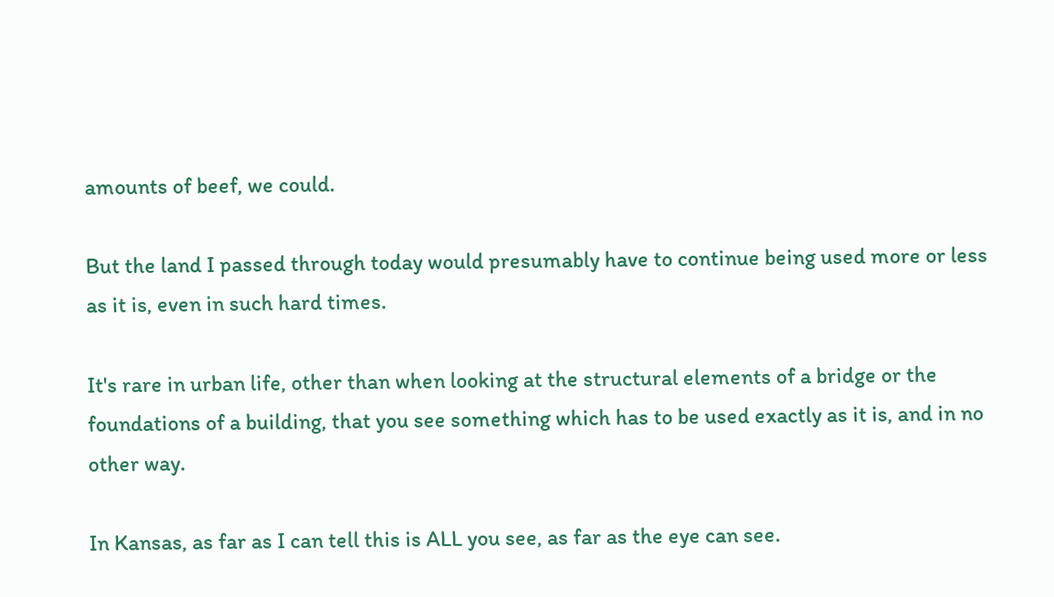amounts of beef, we could.

But the land I passed through today would presumably have to continue being used more or less as it is, even in such hard times.

It's rare in urban life, other than when looking at the structural elements of a bridge or the foundations of a building, that you see something which has to be used exactly as it is, and in no other way.

In Kansas, as far as I can tell this is ALL you see, as far as the eye can see.